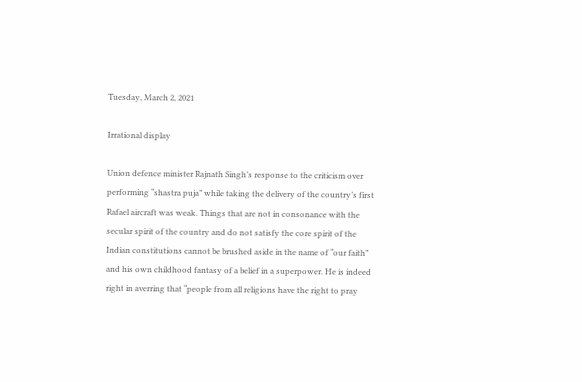Tuesday, March 2, 2021

Irrational display

Union defence minister Rajnath Singh’s response to the criticism over performing “shastra puja” while taking the delivery of the country’s first Rafael aircraft was weak. Things that are not in consonance with the secular spirit of the country and do not satisfy the core spirit of the Indian constitutions cannot be brushed aside in the name of “our faith” and his own childhood fantasy of a belief in a superpower. He is indeed right in averring that “people from all religions have the right to pray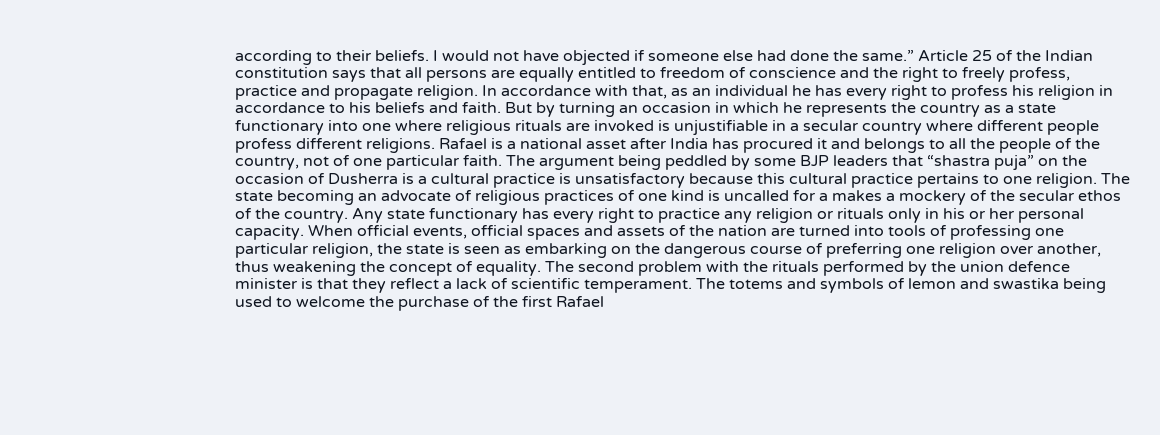according to their beliefs. I would not have objected if someone else had done the same.” Article 25 of the Indian constitution says that all persons are equally entitled to freedom of conscience and the right to freely profess, practice and propagate religion. In accordance with that, as an individual he has every right to profess his religion in accordance to his beliefs and faith. But by turning an occasion in which he represents the country as a state functionary into one where religious rituals are invoked is unjustifiable in a secular country where different people profess different religions. Rafael is a national asset after India has procured it and belongs to all the people of the country, not of one particular faith. The argument being peddled by some BJP leaders that “shastra puja” on the occasion of Dusherra is a cultural practice is unsatisfactory because this cultural practice pertains to one religion. The state becoming an advocate of religious practices of one kind is uncalled for a makes a mockery of the secular ethos of the country. Any state functionary has every right to practice any religion or rituals only in his or her personal capacity. When official events, official spaces and assets of the nation are turned into tools of professing one particular religion, the state is seen as embarking on the dangerous course of preferring one religion over another, thus weakening the concept of equality. The second problem with the rituals performed by the union defence minister is that they reflect a lack of scientific temperament. The totems and symbols of lemon and swastika being used to welcome the purchase of the first Rafael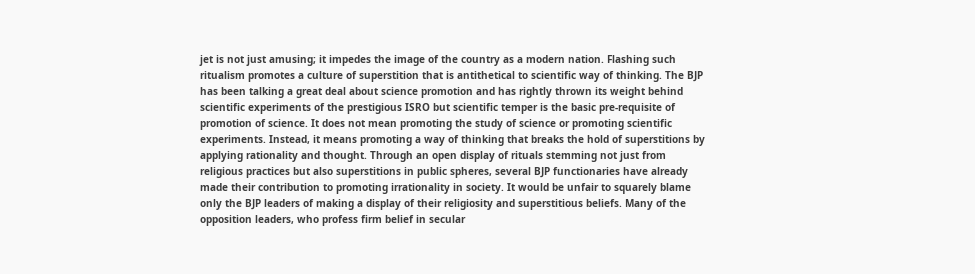jet is not just amusing; it impedes the image of the country as a modern nation. Flashing such ritualism promotes a culture of superstition that is antithetical to scientific way of thinking. The BJP has been talking a great deal about science promotion and has rightly thrown its weight behind scientific experiments of the prestigious ISRO but scientific temper is the basic pre-requisite of promotion of science. It does not mean promoting the study of science or promoting scientific experiments. Instead, it means promoting a way of thinking that breaks the hold of superstitions by applying rationality and thought. Through an open display of rituals stemming not just from religious practices but also superstitions in public spheres, several BJP functionaries have already made their contribution to promoting irrationality in society. It would be unfair to squarely blame only the BJP leaders of making a display of their religiosity and superstitious beliefs. Many of the opposition leaders, who profess firm belief in secular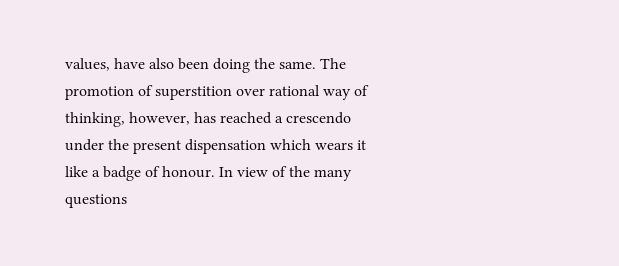values, have also been doing the same. The promotion of superstition over rational way of thinking, however, has reached a crescendo under the present dispensation which wears it like a badge of honour. In view of the many questions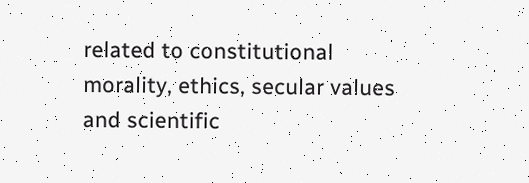related to constitutional morality, ethics, secular values and scientific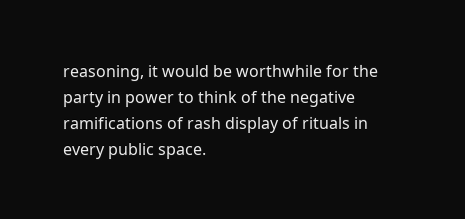reasoning, it would be worthwhile for the party in power to think of the negative ramifications of rash display of rituals in every public space.